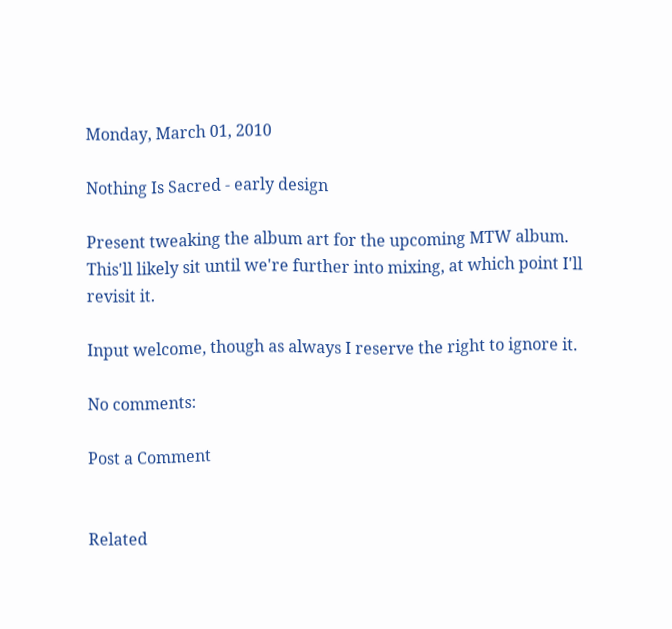Monday, March 01, 2010

Nothing Is Sacred - early design

Present tweaking the album art for the upcoming MTW album. This'll likely sit until we're further into mixing, at which point I'll revisit it.

Input welcome, though as always I reserve the right to ignore it.

No comments:

Post a Comment


Related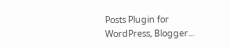Posts Plugin for WordPress, Blogger...